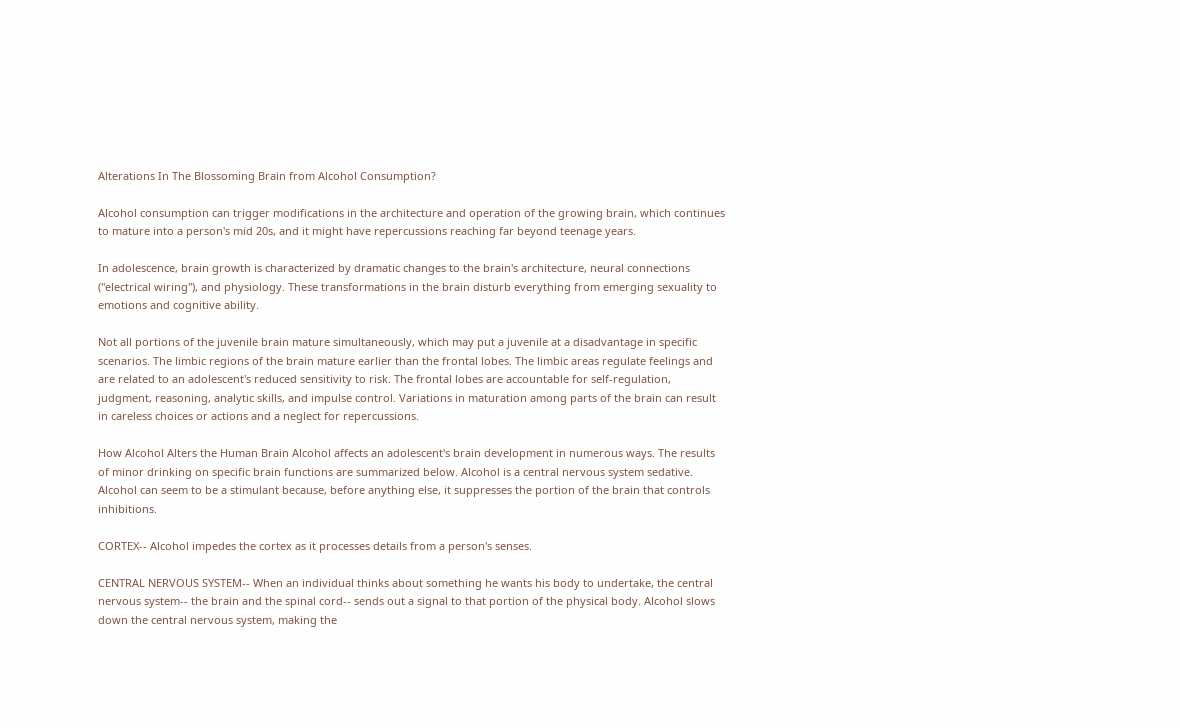Alterations In The Blossoming Brain from Alcohol Consumption?

Alcohol consumption can trigger modifications in the architecture and operation of the growing brain, which continues to mature into a person's mid 20s, and it might have repercussions reaching far beyond teenage years.

In adolescence, brain growth is characterized by dramatic changes to the brain's architecture, neural connections ("electrical wiring"), and physiology. These transformations in the brain disturb everything from emerging sexuality to emotions and cognitive ability.

Not all portions of the juvenile brain mature simultaneously, which may put a juvenile at a disadvantage in specific scenarios. The limbic regions of the brain mature earlier than the frontal lobes. The limbic areas regulate feelings and are related to an adolescent's reduced sensitivity to risk. The frontal lobes are accountable for self-regulation, judgment, reasoning, analytic skills, and impulse control. Variations in maturation among parts of the brain can result in careless choices or actions and a neglect for repercussions.

How Alcohol Alters the Human Brain Alcohol affects an adolescent's brain development in numerous ways. The results of minor drinking on specific brain functions are summarized below. Alcohol is a central nervous system sedative. Alcohol can seem to be a stimulant because, before anything else, it suppresses the portion of the brain that controls inhibitions.

CORTEX-- Alcohol impedes the cortex as it processes details from a person's senses.

CENTRAL NERVOUS SYSTEM-- When an individual thinks about something he wants his body to undertake, the central nervous system-- the brain and the spinal cord-- sends out a signal to that portion of the physical body. Alcohol slows down the central nervous system, making the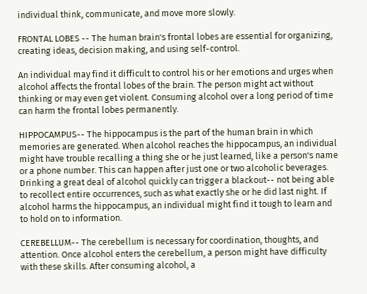individual think, communicate, and move more slowly.

FRONTAL LOBES -- The human brain's frontal lobes are essential for organizing, creating ideas, decision making, and using self-control.

An individual may find it difficult to control his or her emotions and urges when alcohol affects the frontal lobes of the brain. The person might act without thinking or may even get violent. Consuming alcohol over a long period of time can harm the frontal lobes permanently.

HIPPOCAMPUS-- The hippocampus is the part of the human brain in which memories are generated. When alcohol reaches the hippocampus, an individual might have trouble recalling a thing she or he just learned, like a person's name or a phone number. This can happen after just one or two alcoholic beverages. Drinking a great deal of alcohol quickly can trigger a blackout-- not being able to recollect entire occurrences, such as what exactly she or he did last night. If alcohol harms the hippocampus, an individual might find it tough to learn and to hold on to information.

CEREBELLUM-- The cerebellum is necessary for coordination, thoughts, and attention. Once alcohol enters the cerebellum, a person might have difficulty with these skills. After consuming alcohol, a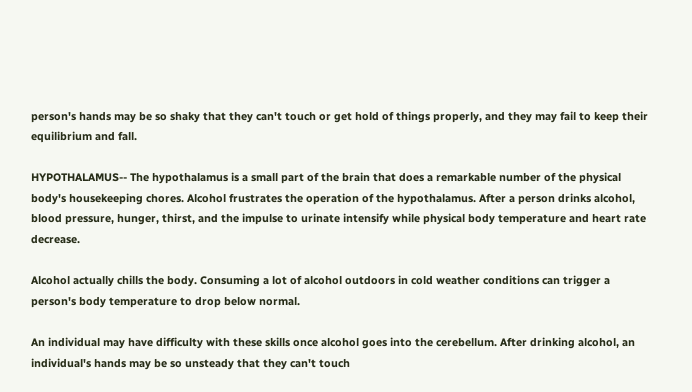person's hands may be so shaky that they can't touch or get hold of things properly, and they may fail to keep their equilibrium and fall.

HYPOTHALAMUS-- The hypothalamus is a small part of the brain that does a remarkable number of the physical body's housekeeping chores. Alcohol frustrates the operation of the hypothalamus. After a person drinks alcohol, blood pressure, hunger, thirst, and the impulse to urinate intensify while physical body temperature and heart rate decrease.

Alcohol actually chills the body. Consuming a lot of alcohol outdoors in cold weather conditions can trigger a person's body temperature to drop below normal.

An individual may have difficulty with these skills once alcohol goes into the cerebellum. After drinking alcohol, an individual's hands may be so unsteady that they can't touch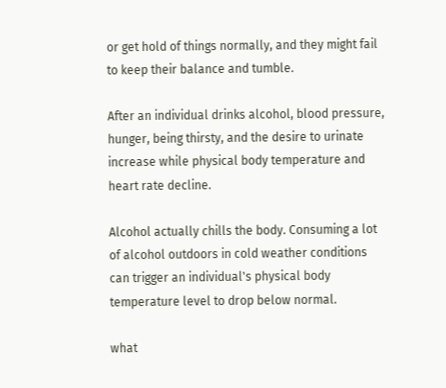or get hold of things normally, and they might fail to keep their balance and tumble.

After an individual drinks alcohol, blood pressure, hunger, being thirsty, and the desire to urinate increase while physical body temperature and heart rate decline.

Alcohol actually chills the body. Consuming a lot of alcohol outdoors in cold weather conditions can trigger an individual's physical body temperature level to drop below normal.

what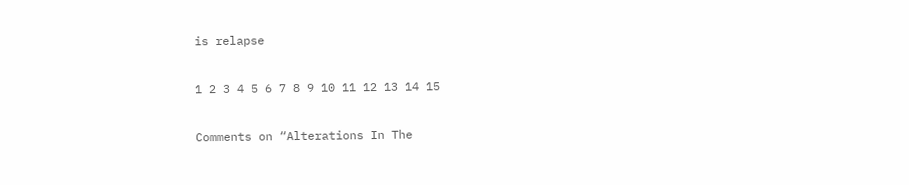is relapse

1 2 3 4 5 6 7 8 9 10 11 12 13 14 15

Comments on “Alterations In The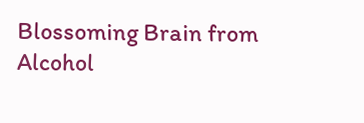Blossoming Brain from Alcohol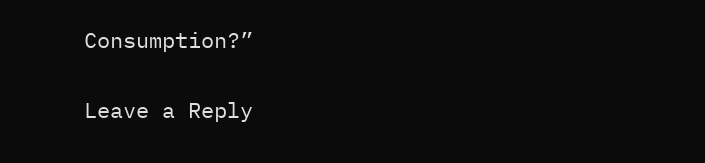Consumption?”

Leave a Reply